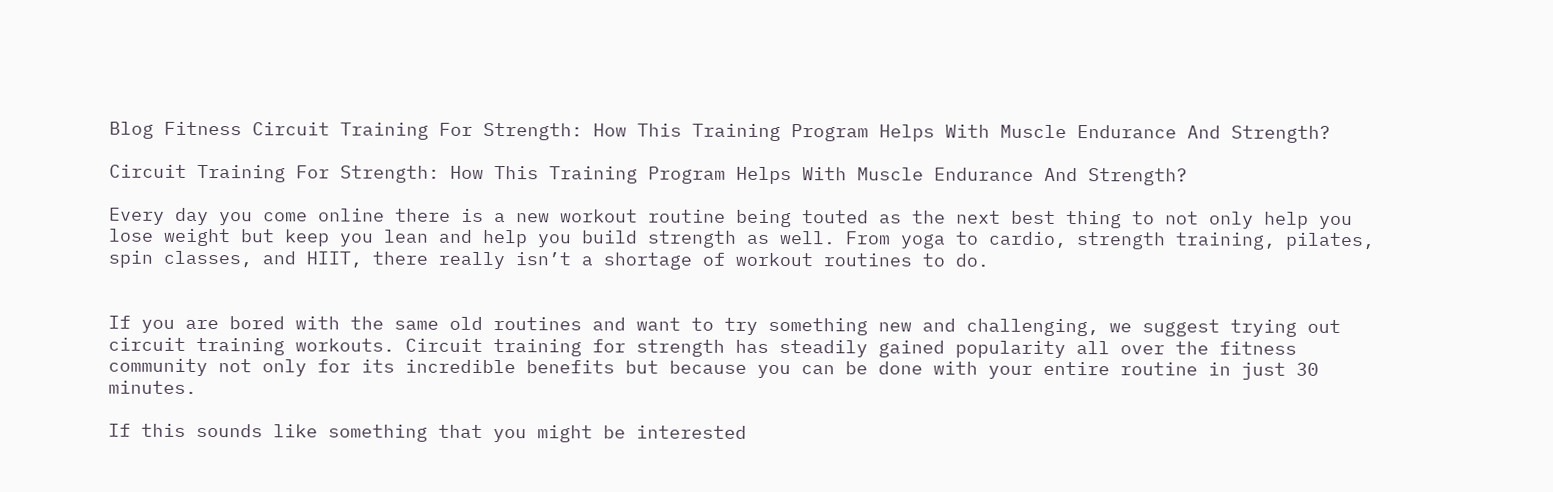Blog Fitness Circuit Training For Strength: How This Training Program Helps With Muscle Endurance And Strength?

Circuit Training For Strength: How This Training Program Helps With Muscle Endurance And Strength?

Every day you come online there is a new workout routine being touted as the next best thing to not only help you lose weight but keep you lean and help you build strength as well. From yoga to cardio, strength training, pilates, spin classes, and HIIT, there really isn’t a shortage of workout routines to do.


If you are bored with the same old routines and want to try something new and challenging, we suggest trying out circuit training workouts. Circuit training for strength has steadily gained popularity all over the fitness community not only for its incredible benefits but because you can be done with your entire routine in just 30 minutes.

If this sounds like something that you might be interested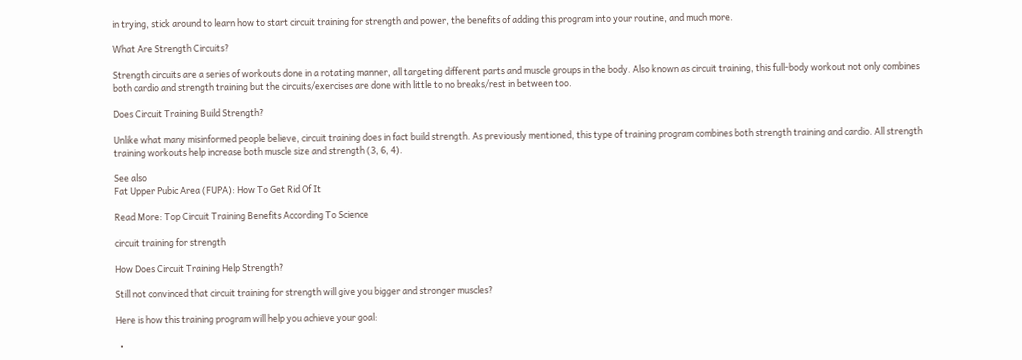in trying, stick around to learn how to start circuit training for strength and power, the benefits of adding this program into your routine, and much more.

What Are Strength Circuits?

Strength circuits are a series of workouts done in a rotating manner, all targeting different parts and muscle groups in the body. Also known as circuit training, this full-body workout not only combines both cardio and strength training but the circuits/exercises are done with little to no breaks/rest in between too.

Does Circuit Training Build Strength?

Unlike what many misinformed people believe, circuit training does in fact build strength. As previously mentioned, this type of training program combines both strength training and cardio. All strength training workouts help increase both muscle size and strength (3, 6, 4).

See also
Fat Upper Pubic Area (FUPA): How To Get Rid Of It

Read More: Top Circuit Training Benefits According To Science

circuit training for strength

How Does Circuit Training Help Strength?

Still not convinced that circuit training for strength will give you bigger and stronger muscles?

Here is how this training program will help you achieve your goal:

  •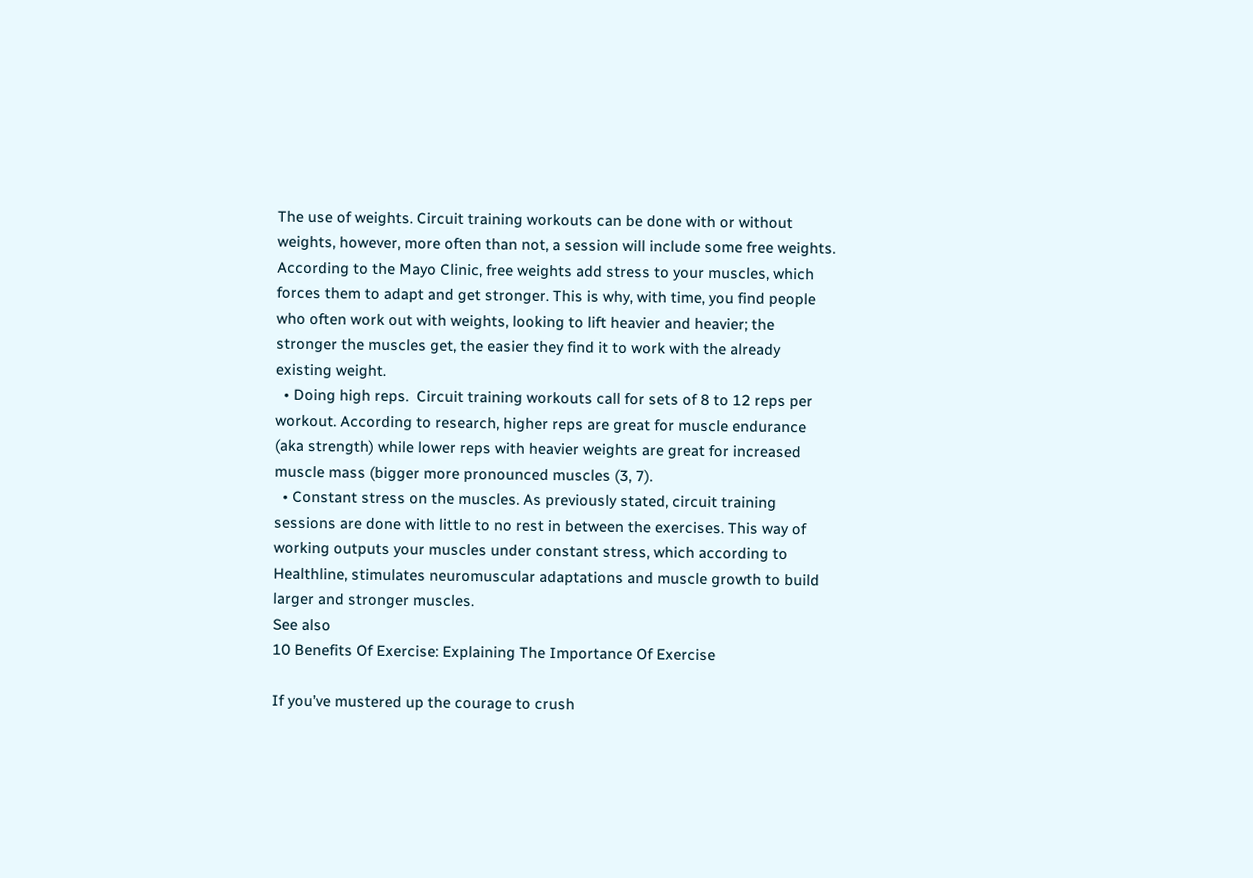The use of weights. Circuit training workouts can be done with or without weights, however, more often than not, a session will include some free weights. According to the Mayo Clinic, free weights add stress to your muscles, which forces them to adapt and get stronger. This is why, with time, you find people who often work out with weights, looking to lift heavier and heavier; the stronger the muscles get, the easier they find it to work with the already existing weight.
  • Doing high reps.  Circuit training workouts call for sets of 8 to 12 reps per workout. According to research, higher reps are great for muscle endurance (aka strength) while lower reps with heavier weights are great for increased muscle mass (bigger more pronounced muscles (3, 7).
  • Constant stress on the muscles. As previously stated, circuit training sessions are done with little to no rest in between the exercises. This way of working outputs your muscles under constant stress, which according to Healthline, stimulates neuromuscular adaptations and muscle growth to build larger and stronger muscles.
See also
10 Benefits Of Exercise: Explaining The Importance Of Exercise

If you’ve mustered up the courage to crush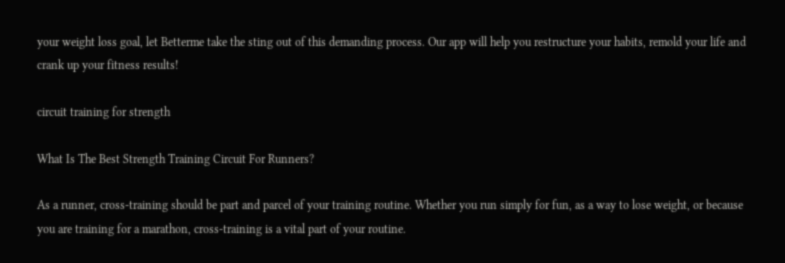your weight loss goal, let Betterme take the sting out of this demanding process. Our app will help you restructure your habits, remold your life and crank up your fitness results!

circuit training for strength

What Is The Best Strength Training Circuit For Runners?

As a runner, cross-training should be part and parcel of your training routine. Whether you run simply for fun, as a way to lose weight, or because you are training for a marathon, cross-training is a vital part of your routine.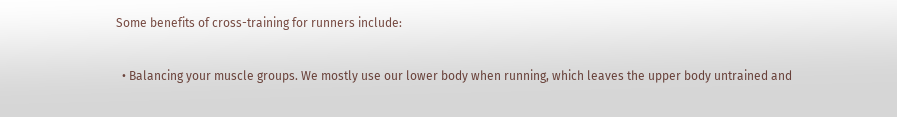Some benefits of cross-training for runners include:

  • Balancing your muscle groups. We mostly use our lower body when running, which leaves the upper body untrained and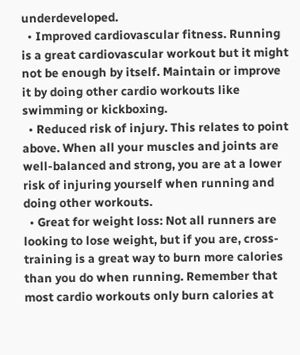underdeveloped.
  • Improved cardiovascular fitness. Running is a great cardiovascular workout but it might not be enough by itself. Maintain or improve it by doing other cardio workouts like swimming or kickboxing.
  • Reduced risk of injury. This relates to point above. When all your muscles and joints are well-balanced and strong, you are at a lower risk of injuring yourself when running and doing other workouts.
  • Great for weight loss: Not all runners are looking to lose weight, but if you are, cross-training is a great way to burn more calories than you do when running. Remember that most cardio workouts only burn calories at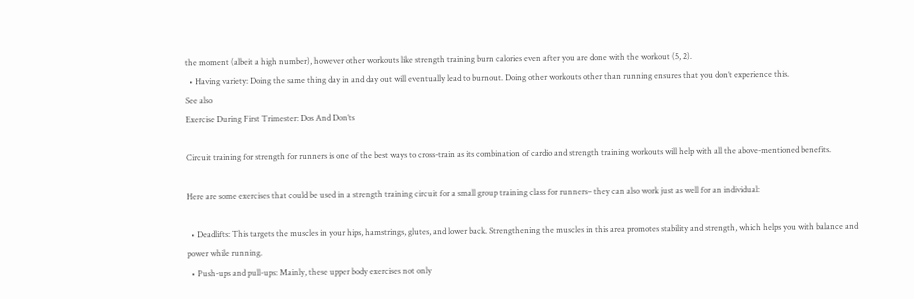the moment (albeit a high number), however other workouts like strength training burn calories even after you are done with the workout (5, 2).
  • Having variety: Doing the same thing day in and day out will eventually lead to burnout. Doing other workouts other than running ensures that you don’t experience this.
See also
Exercise During First Trimester: Dos And Don’ts

Circuit training for strength for runners is one of the best ways to cross-train as its combination of cardio and strength training workouts will help with all the above-mentioned benefits.

Here are some exercises that could be used in a strength training circuit for a small group training class for runners– they can also work just as well for an individual:

  • Deadlifts: This targets the muscles in your hips, hamstrings, glutes, and lower back. Strengthening the muscles in this area promotes stability and strength, which helps you with balance and power while running.
  • Push-ups and pull-ups: Mainly, these upper body exercises not only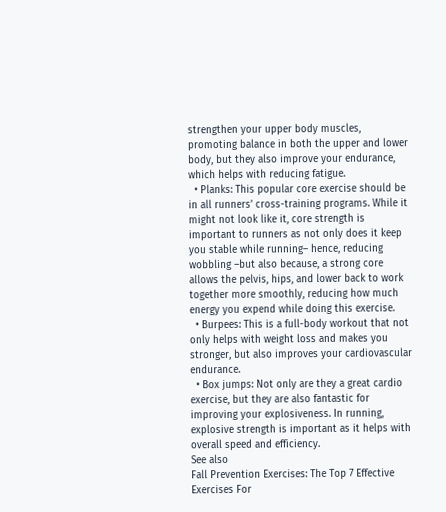strengthen your upper body muscles, promoting balance in both the upper and lower body, but they also improve your endurance, which helps with reducing fatigue.
  • Planks: This popular core exercise should be in all runners’ cross-training programs. While it might not look like it, core strength is important to runners as not only does it keep you stable while running– hence, reducing wobbling –but also because, a strong core allows the pelvis, hips, and lower back to work together more smoothly, reducing how much energy you expend while doing this exercise.
  • Burpees: This is a full-body workout that not only helps with weight loss and makes you stronger, but also improves your cardiovascular endurance.
  • Box jumps: Not only are they a great cardio exercise, but they are also fantastic for improving your explosiveness. In running, explosive strength is important as it helps with overall speed and efficiency.
See also
Fall Prevention Exercises: The Top 7 Effective Exercises For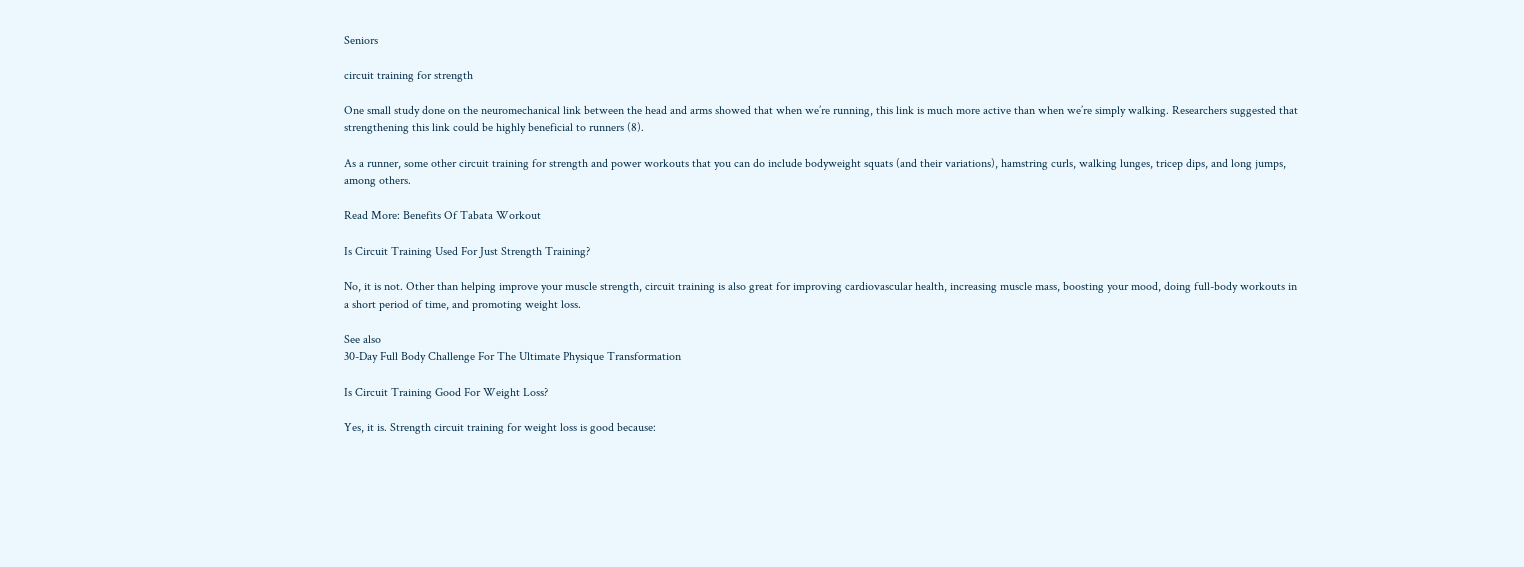Seniors

circuit training for strength

One small study done on the neuromechanical link between the head and arms showed that when we’re running, this link is much more active than when we’re simply walking. Researchers suggested that strengthening this link could be highly beneficial to runners (8).

As a runner, some other circuit training for strength and power workouts that you can do include bodyweight squats (and their variations), hamstring curls, walking lunges, tricep dips, and long jumps, among others.

Read More: Benefits Of Tabata Workout

Is Circuit Training Used For Just Strength Training?

No, it is not. Other than helping improve your muscle strength, circuit training is also great for improving cardiovascular health, increasing muscle mass, boosting your mood, doing full-body workouts in a short period of time, and promoting weight loss.

See also
30-Day Full Body Challenge For The Ultimate Physique Transformation

Is Circuit Training Good For Weight Loss?

Yes, it is. Strength circuit training for weight loss is good because: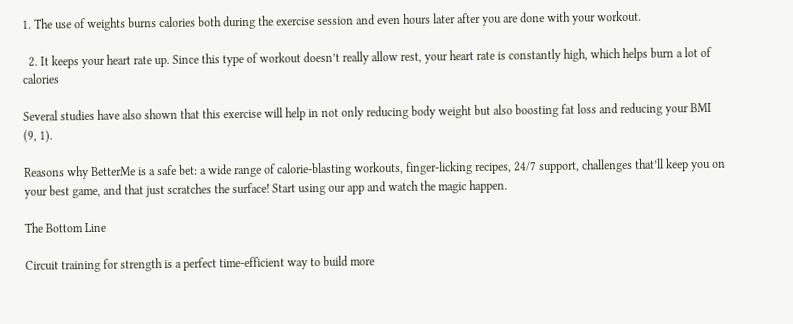1. The use of weights burns calories both during the exercise session and even hours later after you are done with your workout.

  2. It keeps your heart rate up. Since this type of workout doesn’t really allow rest, your heart rate is constantly high, which helps burn a lot of calories

Several studies have also shown that this exercise will help in not only reducing body weight but also boosting fat loss and reducing your BMI (9, 1).

Reasons why BetterMe is a safe bet: a wide range of calorie-blasting workouts, finger-licking recipes, 24/7 support, challenges that’ll keep you on your best game, and that just scratches the surface! Start using our app and watch the magic happen.

The Bottom Line

Circuit training for strength is a perfect time-efficient way to build more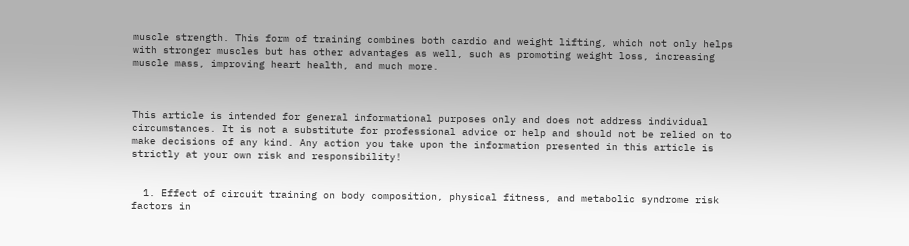muscle strength. This form of training combines both cardio and weight lifting, which not only helps with stronger muscles but has other advantages as well, such as promoting weight loss, increasing muscle mass, improving heart health, and much more.



This article is intended for general informational purposes only and does not address individual circumstances. It is not a substitute for professional advice or help and should not be relied on to make decisions of any kind. Any action you take upon the information presented in this article is strictly at your own risk and responsibility!


  1. Effect of circuit training on body composition, physical fitness, and metabolic syndrome risk factors in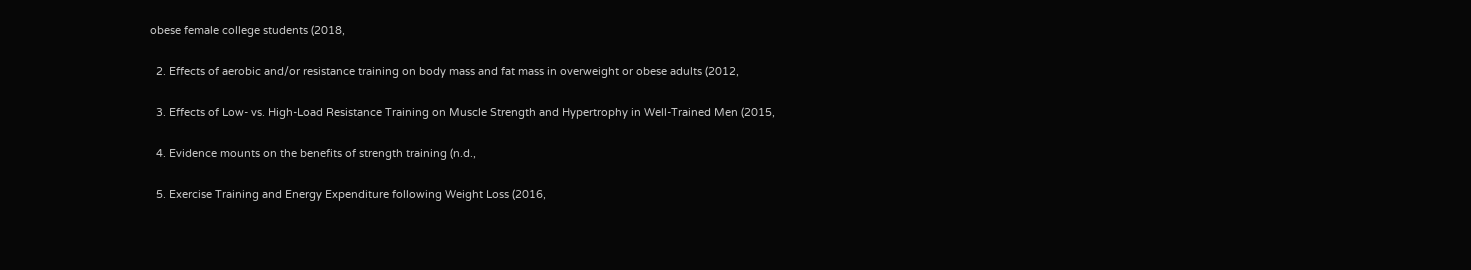obese female college students (2018,

  2. Effects of aerobic and/or resistance training on body mass and fat mass in overweight or obese adults (2012,

  3. Effects of Low- vs. High-Load Resistance Training on Muscle Strength and Hypertrophy in Well-Trained Men (2015,

  4. Evidence mounts on the benefits of strength training (n.d.,

  5. Exercise Training and Energy Expenditure following Weight Loss (2016,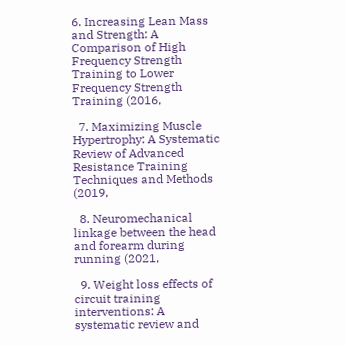6. Increasing Lean Mass and Strength: A Comparison of High Frequency Strength Training to Lower Frequency Strength Training (2016,

  7. Maximizing Muscle Hypertrophy: A Systematic Review of Advanced Resistance Training Techniques and Methods (2019,

  8. Neuromechanical linkage between the head and forearm during running (2021,

  9. Weight loss effects of circuit training interventions: A systematic review and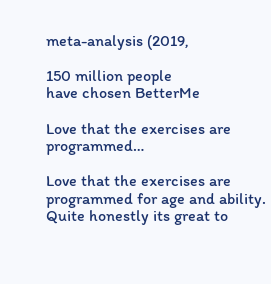meta-analysis (2019,

150 million people
have chosen BetterMe

Love that the exercises are programmed…

Love that the exercises are programmed for age and ability. Quite honestly its great to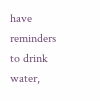have reminders to drink water,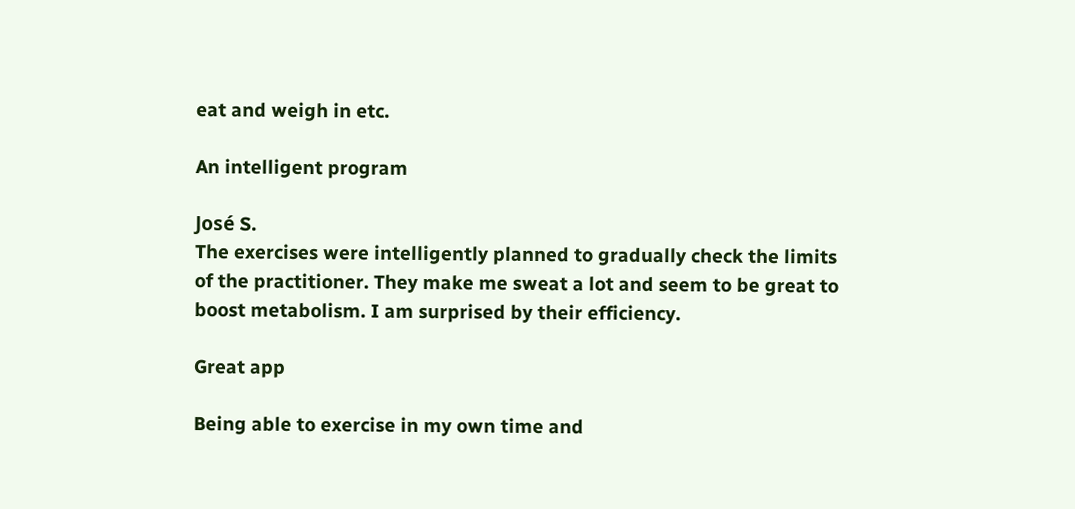eat and weigh in etc.

An intelligent program

José S.
The exercises were intelligently planned to gradually check the limits of the practitioner. They make me sweat a lot and seem to be great to boost metabolism. I am surprised by their efficiency.

Great app

Being able to exercise in my own time and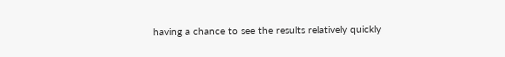having a chance to see the results relatively quickly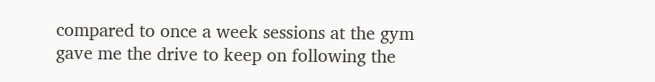compared to once a week sessions at the gym gave me the drive to keep on following the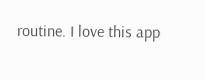routine. I love this app